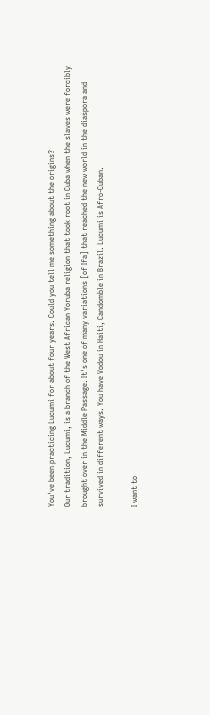You've been practicing Lucumi for about four years. Could you tell me something about the origins?
Our tradition, Lucumi, is a branch of the West African Yoruba religion that took root in Cuba when the slaves were forcibly brought over in the Middle Passage. It's one of many variations [of Ifa] that reached the new world in the diaspora and survived in different ways. You have Vodou in Haiti, Candomble in Brazil. Lucumi is Afro-Cuban.

I want to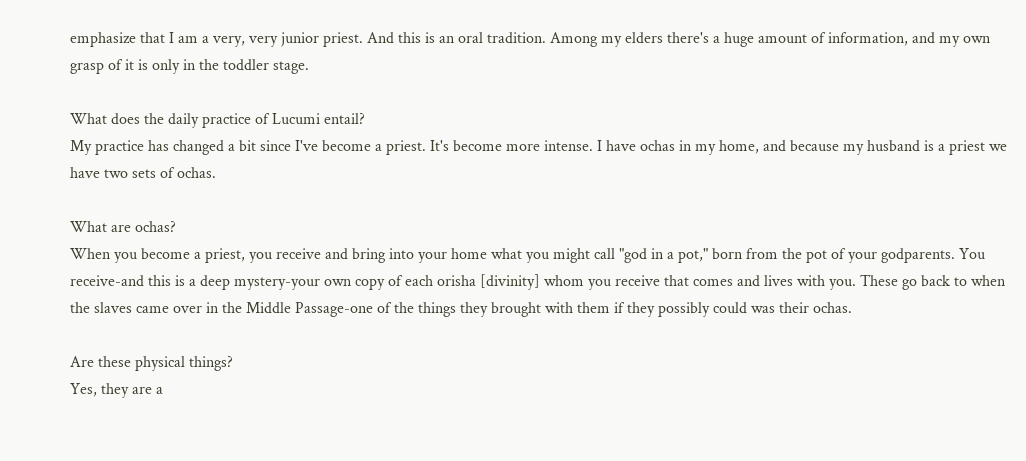emphasize that I am a very, very junior priest. And this is an oral tradition. Among my elders there's a huge amount of information, and my own grasp of it is only in the toddler stage.

What does the daily practice of Lucumi entail?
My practice has changed a bit since I've become a priest. It's become more intense. I have ochas in my home, and because my husband is a priest we have two sets of ochas.

What are ochas?
When you become a priest, you receive and bring into your home what you might call "god in a pot," born from the pot of your godparents. You receive-and this is a deep mystery-your own copy of each orisha [divinity] whom you receive that comes and lives with you. These go back to when the slaves came over in the Middle Passage-one of the things they brought with them if they possibly could was their ochas.

Are these physical things?
Yes, they are a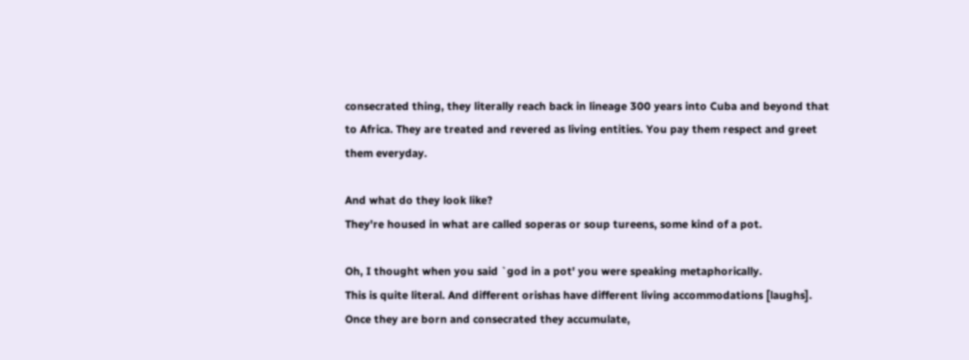consecrated thing, they literally reach back in lineage 300 years into Cuba and beyond that to Africa. They are treated and revered as living entities. You pay them respect and greet them everyday.

And what do they look like?
They're housed in what are called soperas or soup tureens, some kind of a pot.

Oh, I thought when you said `god in a pot' you were speaking metaphorically.
This is quite literal. And different orishas have different living accommodations [laughs]. Once they are born and consecrated they accumulate,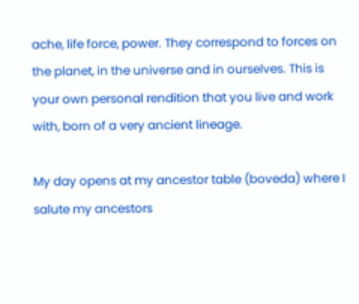ache, life force, power. They correspond to forces on the planet, in the universe and in ourselves. This is your own personal rendition that you live and work with, born of a very ancient lineage.

My day opens at my ancestor table (boveda) where I salute my ancestors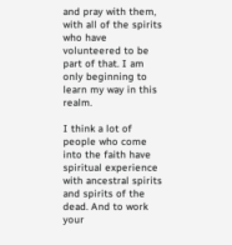and pray with them, with all of the spirits who have volunteered to be part of that. I am only beginning to learn my way in this realm.

I think a lot of people who come into the faith have spiritual experience with ancestral spirits and spirits of the dead. And to work your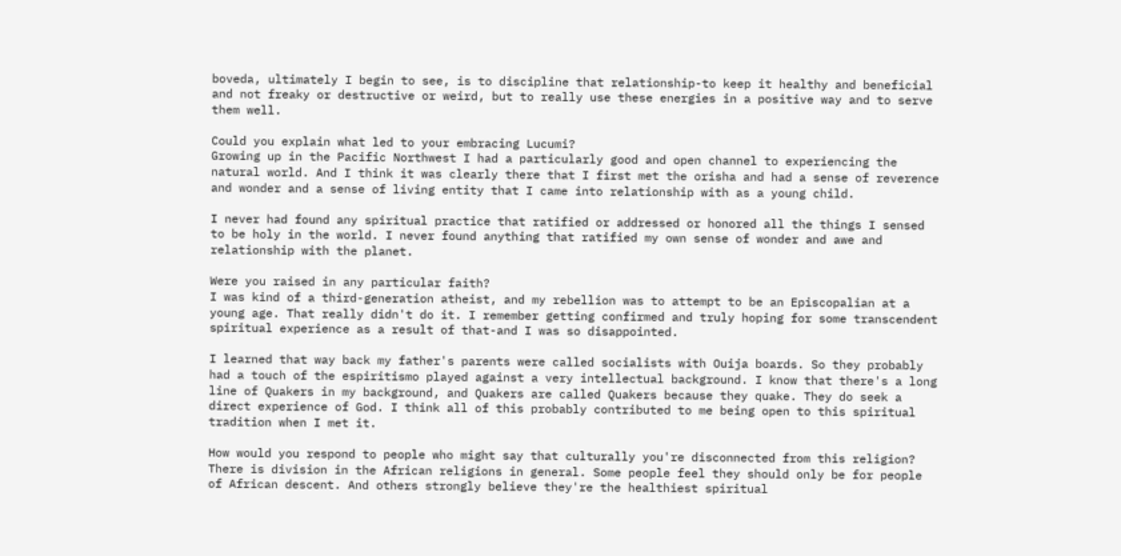boveda, ultimately I begin to see, is to discipline that relationship-to keep it healthy and beneficial and not freaky or destructive or weird, but to really use these energies in a positive way and to serve them well.

Could you explain what led to your embracing Lucumi?
Growing up in the Pacific Northwest I had a particularly good and open channel to experiencing the natural world. And I think it was clearly there that I first met the orisha and had a sense of reverence and wonder and a sense of living entity that I came into relationship with as a young child.

I never had found any spiritual practice that ratified or addressed or honored all the things I sensed to be holy in the world. I never found anything that ratified my own sense of wonder and awe and relationship with the planet.

Were you raised in any particular faith?
I was kind of a third-generation atheist, and my rebellion was to attempt to be an Episcopalian at a young age. That really didn't do it. I remember getting confirmed and truly hoping for some transcendent spiritual experience as a result of that-and I was so disappointed.

I learned that way back my father's parents were called socialists with Ouija boards. So they probably had a touch of the espiritismo played against a very intellectual background. I know that there's a long line of Quakers in my background, and Quakers are called Quakers because they quake. They do seek a direct experience of God. I think all of this probably contributed to me being open to this spiritual tradition when I met it.

How would you respond to people who might say that culturally you're disconnected from this religion?
There is division in the African religions in general. Some people feel they should only be for people of African descent. And others strongly believe they're the healthiest spiritual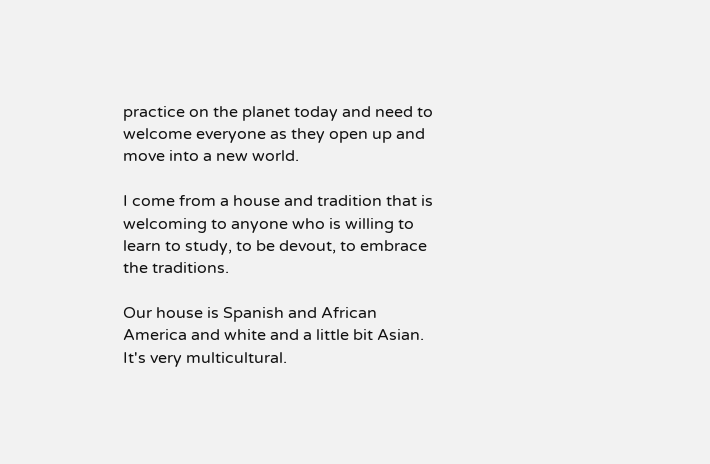practice on the planet today and need to welcome everyone as they open up and move into a new world.

I come from a house and tradition that is welcoming to anyone who is willing to learn to study, to be devout, to embrace the traditions.

Our house is Spanish and African America and white and a little bit Asian. It's very multicultural.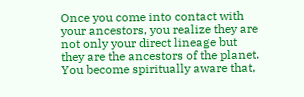Once you come into contact with your ancestors, you realize they are not only your direct lineage but they are the ancestors of the planet. You become spiritually aware that,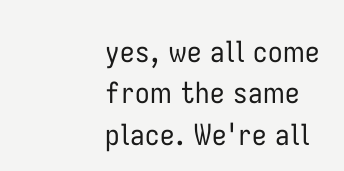yes, we all come from the same place. We're all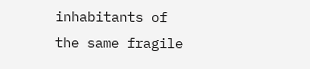inhabitants of the same fragile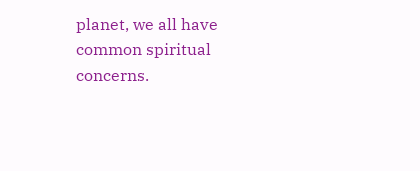planet, we all have common spiritual concerns.